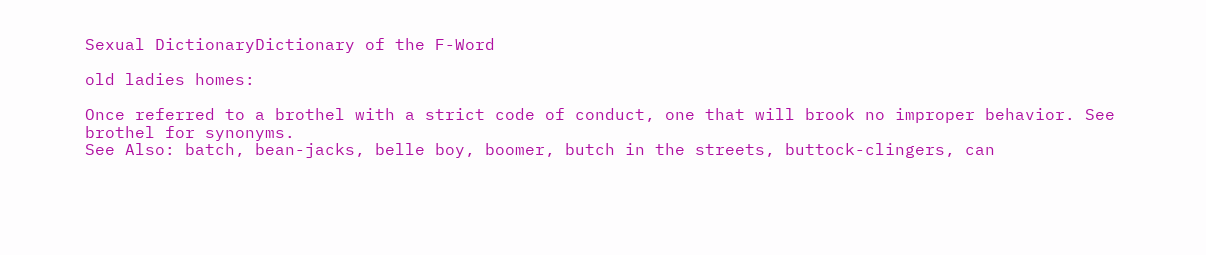Sexual DictionaryDictionary of the F-Word

old ladies homes:

Once referred to a brothel with a strict code of conduct, one that will brook no improper behavior. See brothel for synonyms.
See Also: batch, bean-jacks, belle boy, boomer, butch in the streets, buttock-clingers, can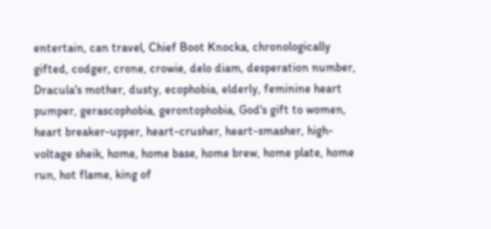entertain, can travel, Chief Boot Knocka, chronologically gifted, codger, crone, crowie, delo diam, desperation number, Dracula's mother, dusty, ecophobia, elderly, feminine heart pumper, gerascophobia, gerontophobia, God's gift to women, heart breaker-upper, heart-crusher, heart-smasher, high-voltage sheik, home, home base, home brew, home plate, home run, hot flame, king of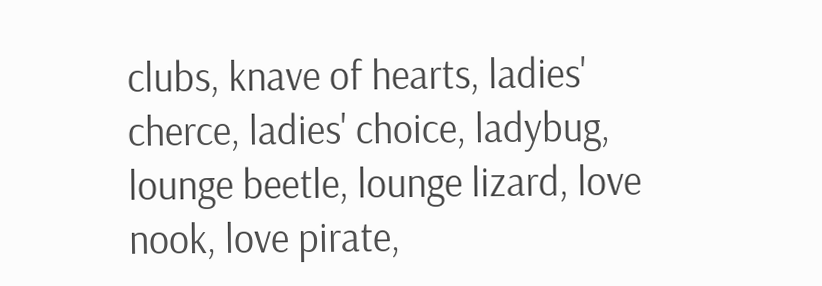clubs, knave of hearts, ladies' cherce, ladies' choice, ladybug, lounge beetle, lounge lizard, love nook, love pirate,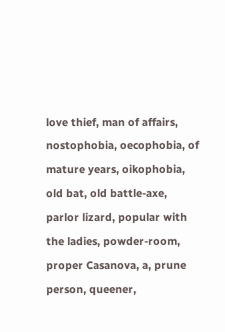love thief, man of affairs, nostophobia, oecophobia, of mature years, oikophobia, old bat, old battle-axe, parlor lizard, popular with the ladies, powder-room, proper Casanova, a, prune person, queener,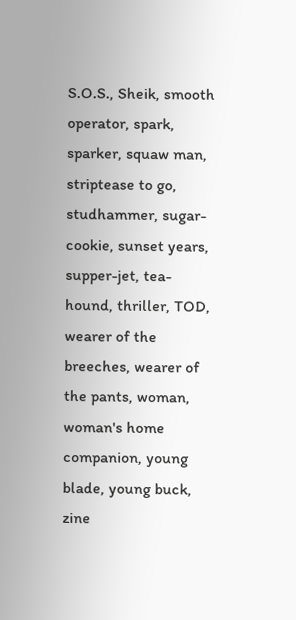S.O.S., Sheik, smooth operator, spark, sparker, squaw man, striptease to go, studhammer, sugar-cookie, sunset years, supper-jet, tea-hound, thriller, TOD, wearer of the breeches, wearer of the pants, woman, woman's home companion, young blade, young buck, zine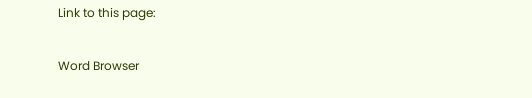Link to this page:

Word Browser